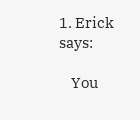1. Erick says:

    You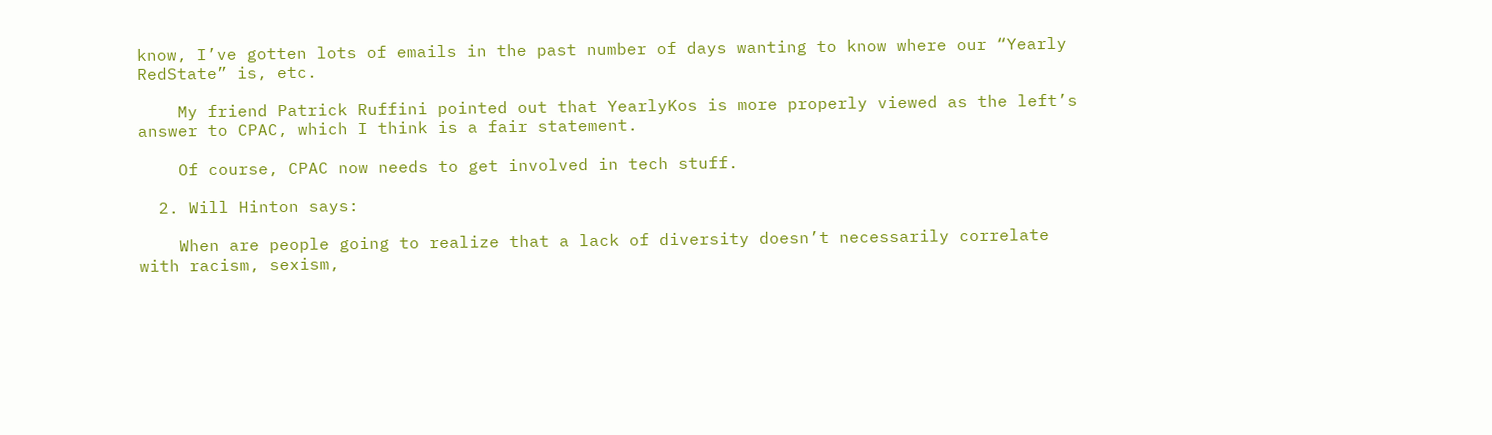know, I’ve gotten lots of emails in the past number of days wanting to know where our “Yearly RedState” is, etc.

    My friend Patrick Ruffini pointed out that YearlyKos is more properly viewed as the left’s answer to CPAC, which I think is a fair statement.

    Of course, CPAC now needs to get involved in tech stuff.

  2. Will Hinton says:

    When are people going to realize that a lack of diversity doesn’t necessarily correlate with racism, sexism,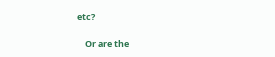etc?

    Or are the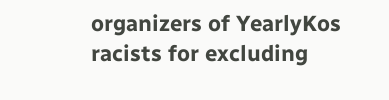organizers of YearlyKos racists for excluding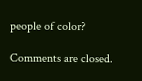people of color?

Comments are closed.